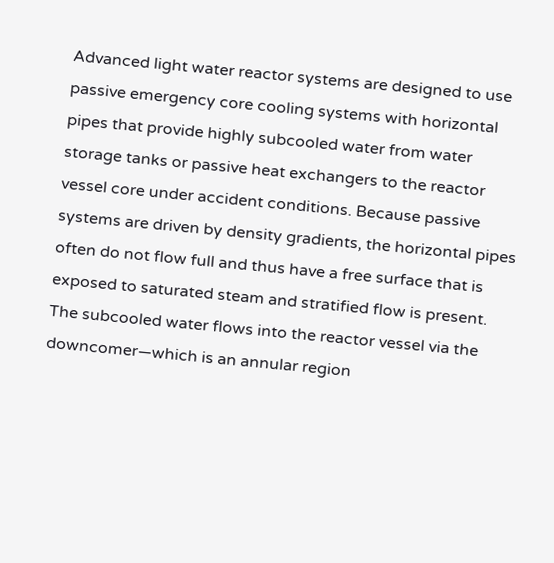Advanced light water reactor systems are designed to use passive emergency core cooling systems with horizontal pipes that provide highly subcooled water from water storage tanks or passive heat exchangers to the reactor vessel core under accident conditions. Because passive systems are driven by density gradients, the horizontal pipes often do not flow full and thus have a free surface that is exposed to saturated steam and stratified flow is present. The subcooled water flows into the reactor vessel via the downcomer—which is an annular region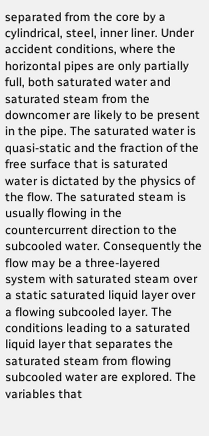separated from the core by a cylindrical, steel, inner liner. Under accident conditions, where the horizontal pipes are only partially full, both saturated water and saturated steam from the downcomer are likely to be present in the pipe. The saturated water is quasi-static and the fraction of the free surface that is saturated water is dictated by the physics of the flow. The saturated steam is usually flowing in the countercurrent direction to the subcooled water. Consequently the flow may be a three-layered system with saturated steam over a static saturated liquid layer over a flowing subcooled layer. The conditions leading to a saturated liquid layer that separates the saturated steam from flowing subcooled water are explored. The variables that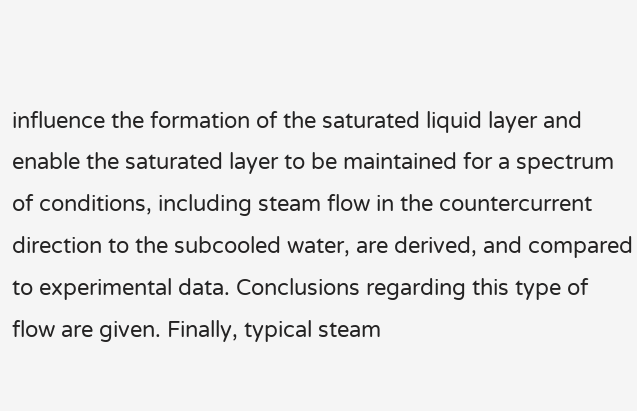influence the formation of the saturated liquid layer and enable the saturated layer to be maintained for a spectrum of conditions, including steam flow in the countercurrent direction to the subcooled water, are derived, and compared to experimental data. Conclusions regarding this type of flow are given. Finally, typical steam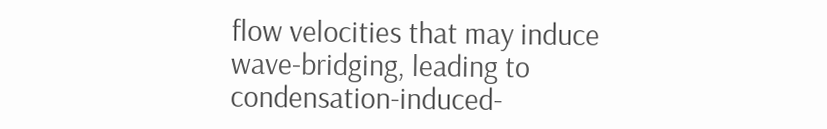flow velocities that may induce wave-bridging, leading to condensation-induced-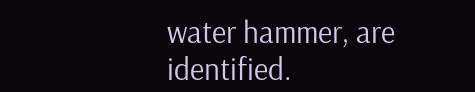water hammer, are identified.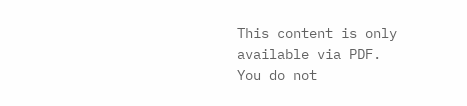This content is only available via PDF.
You do not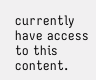currently have access to this content.